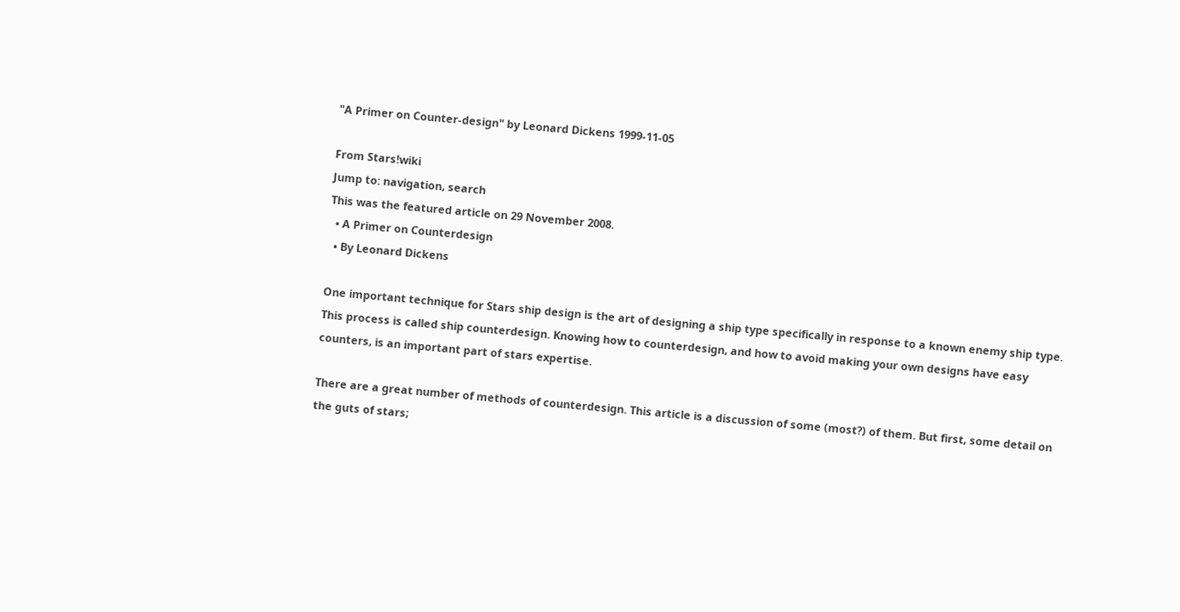"A Primer on Counter-design" by Leonard Dickens 1999-11-05

From Stars!wiki
Jump to: navigation, search
This was the featured article on 29 November 2008.
  • A Primer on Counterdesign
  • By Leonard Dickens

One important technique for Stars ship design is the art of designing a ship type specifically in response to a known enemy ship type. This process is called ship counterdesign. Knowing how to counterdesign, and how to avoid making your own designs have easy counters, is an important part of stars expertise.

There are a great number of methods of counterdesign. This article is a discussion of some (most?) of them. But first, some detail on the guts of stars;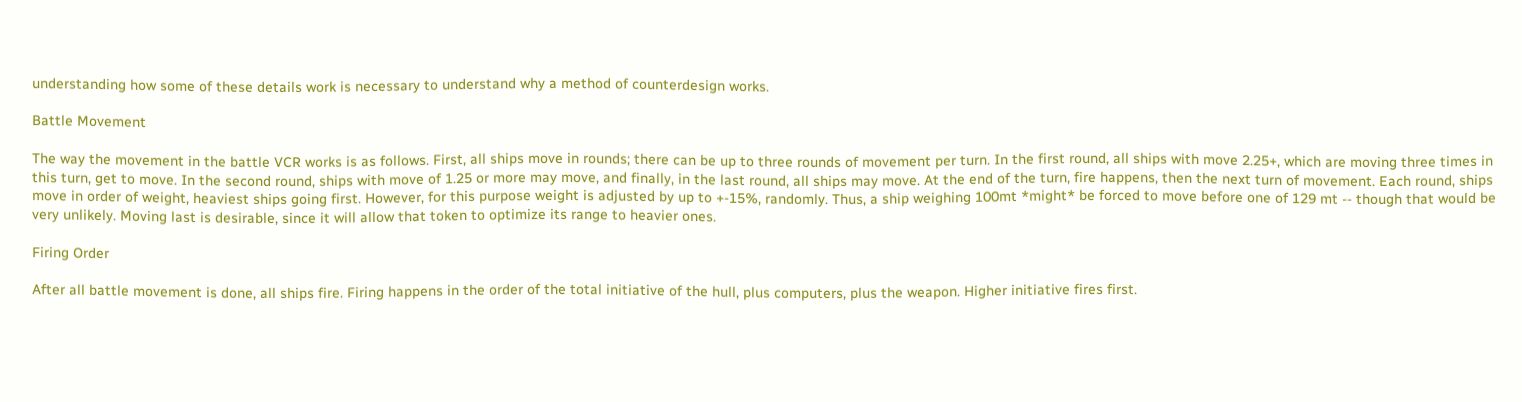understanding how some of these details work is necessary to understand why a method of counterdesign works.

Battle Movement

The way the movement in the battle VCR works is as follows. First, all ships move in rounds; there can be up to three rounds of movement per turn. In the first round, all ships with move 2.25+, which are moving three times in this turn, get to move. In the second round, ships with move of 1.25 or more may move, and finally, in the last round, all ships may move. At the end of the turn, fire happens, then the next turn of movement. Each round, ships move in order of weight, heaviest ships going first. However, for this purpose weight is adjusted by up to +-15%, randomly. Thus, a ship weighing 100mt *might* be forced to move before one of 129 mt -- though that would be very unlikely. Moving last is desirable, since it will allow that token to optimize its range to heavier ones.

Firing Order

After all battle movement is done, all ships fire. Firing happens in the order of the total initiative of the hull, plus computers, plus the weapon. Higher initiative fires first.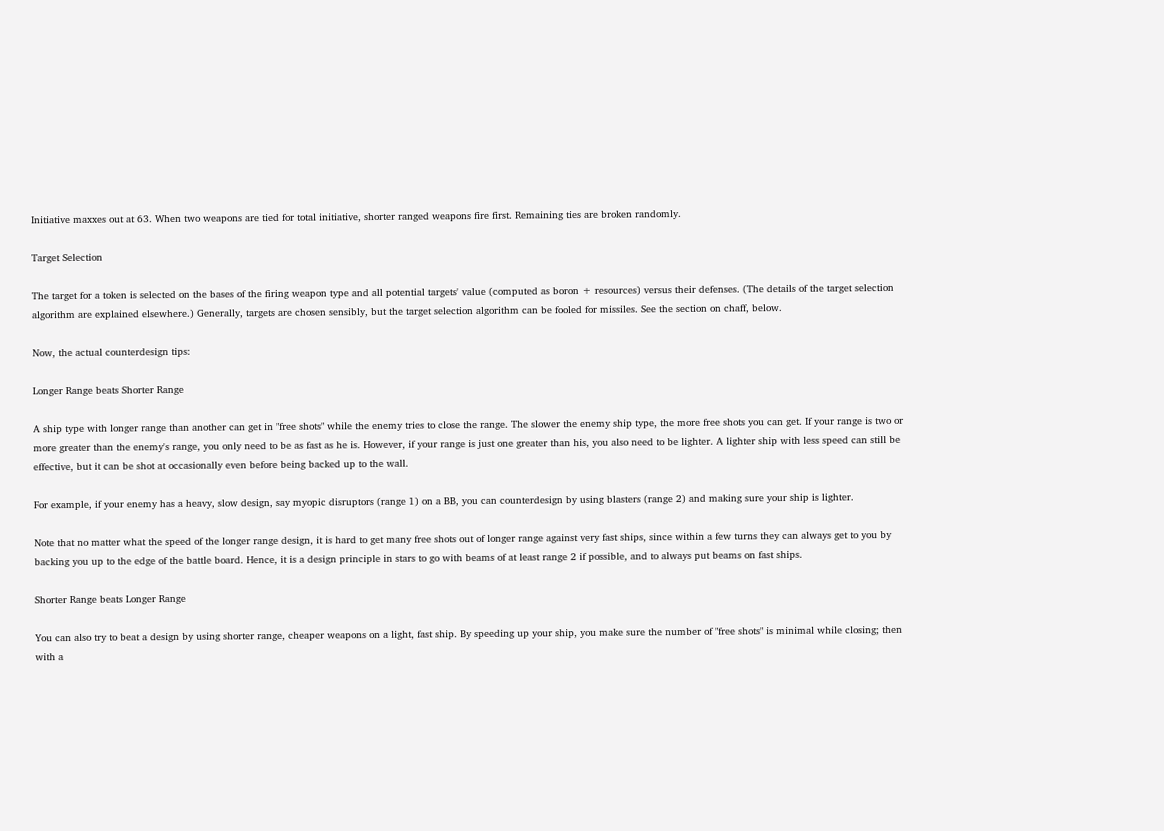Initiative maxxes out at 63. When two weapons are tied for total initiative, shorter ranged weapons fire first. Remaining ties are broken randomly.

Target Selection

The target for a token is selected on the bases of the firing weapon type and all potential targets' value (computed as boron + resources) versus their defenses. (The details of the target selection algorithm are explained elsewhere.) Generally, targets are chosen sensibly, but the target selection algorithm can be fooled for missiles. See the section on chaff, below.

Now, the actual counterdesign tips:

Longer Range beats Shorter Range

A ship type with longer range than another can get in "free shots" while the enemy tries to close the range. The slower the enemy ship type, the more free shots you can get. If your range is two or more greater than the enemy's range, you only need to be as fast as he is. However, if your range is just one greater than his, you also need to be lighter. A lighter ship with less speed can still be effective, but it can be shot at occasionally even before being backed up to the wall.

For example, if your enemy has a heavy, slow design, say myopic disruptors (range 1) on a BB, you can counterdesign by using blasters (range 2) and making sure your ship is lighter.

Note that no matter what the speed of the longer range design, it is hard to get many free shots out of longer range against very fast ships, since within a few turns they can always get to you by backing you up to the edge of the battle board. Hence, it is a design principle in stars to go with beams of at least range 2 if possible, and to always put beams on fast ships.

Shorter Range beats Longer Range

You can also try to beat a design by using shorter range, cheaper weapons on a light, fast ship. By speeding up your ship, you make sure the number of "free shots" is minimal while closing; then with a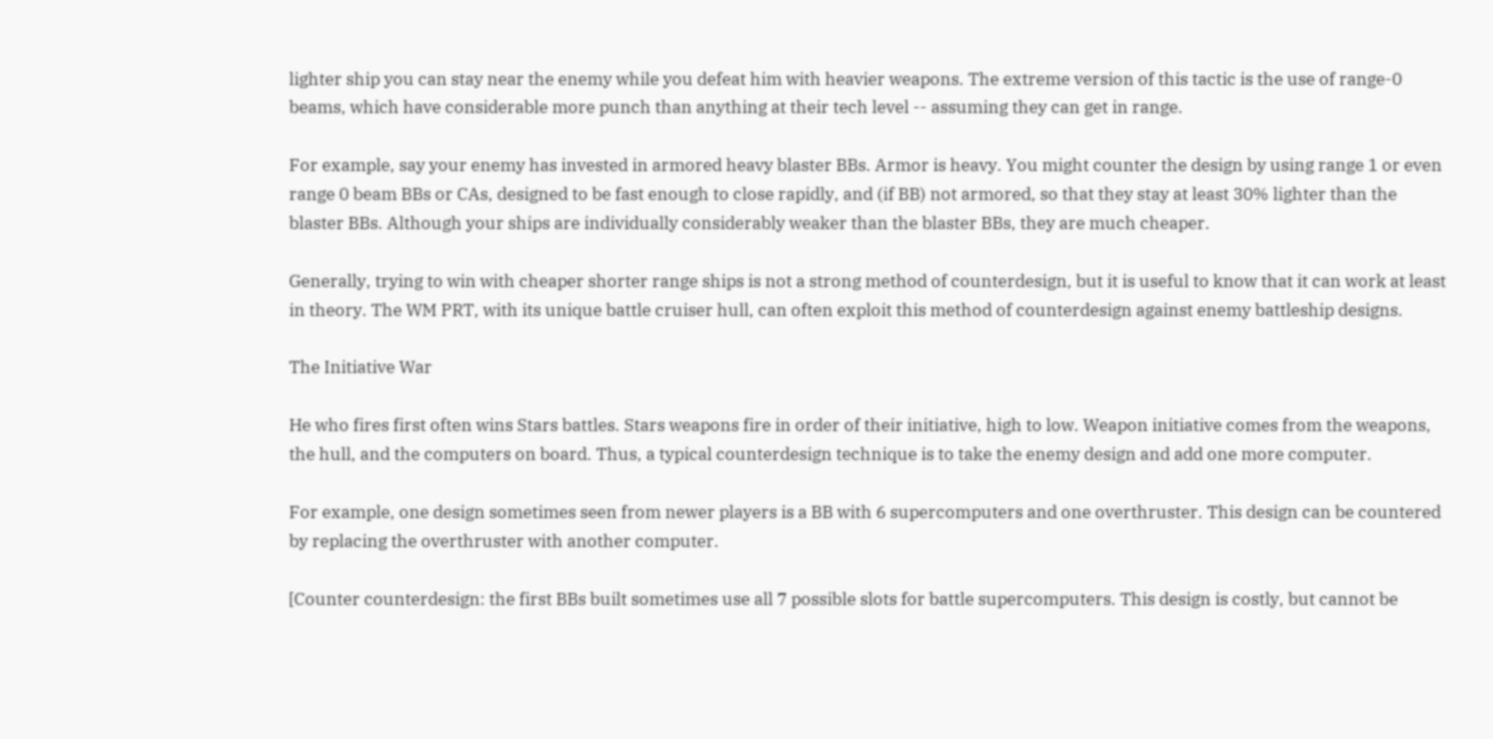lighter ship you can stay near the enemy while you defeat him with heavier weapons. The extreme version of this tactic is the use of range-0 beams, which have considerable more punch than anything at their tech level -- assuming they can get in range.

For example, say your enemy has invested in armored heavy blaster BBs. Armor is heavy. You might counter the design by using range 1 or even range 0 beam BBs or CAs, designed to be fast enough to close rapidly, and (if BB) not armored, so that they stay at least 30% lighter than the blaster BBs. Although your ships are individually considerably weaker than the blaster BBs, they are much cheaper.

Generally, trying to win with cheaper shorter range ships is not a strong method of counterdesign, but it is useful to know that it can work at least in theory. The WM PRT, with its unique battle cruiser hull, can often exploit this method of counterdesign against enemy battleship designs.

The Initiative War

He who fires first often wins Stars battles. Stars weapons fire in order of their initiative, high to low. Weapon initiative comes from the weapons, the hull, and the computers on board. Thus, a typical counterdesign technique is to take the enemy design and add one more computer.

For example, one design sometimes seen from newer players is a BB with 6 supercomputers and one overthruster. This design can be countered by replacing the overthruster with another computer.

[Counter counterdesign: the first BBs built sometimes use all 7 possible slots for battle supercomputers. This design is costly, but cannot be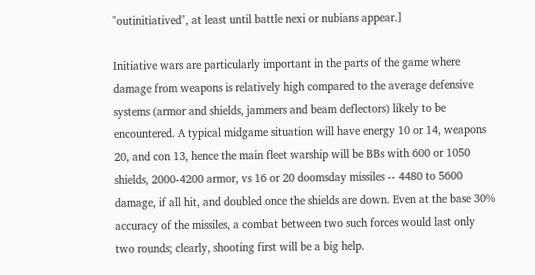"outinitiatived", at least until battle nexi or nubians appear.]

Initiative wars are particularly important in the parts of the game where damage from weapons is relatively high compared to the average defensive systems (armor and shields, jammers and beam deflectors) likely to be encountered. A typical midgame situation will have energy 10 or 14, weapons 20, and con 13, hence the main fleet warship will be BBs with 600 or 1050 shields, 2000-4200 armor, vs 16 or 20 doomsday missiles -- 4480 to 5600 damage, if all hit, and doubled once the shields are down. Even at the base 30% accuracy of the missiles, a combat between two such forces would last only two rounds; clearly, shooting first will be a big help.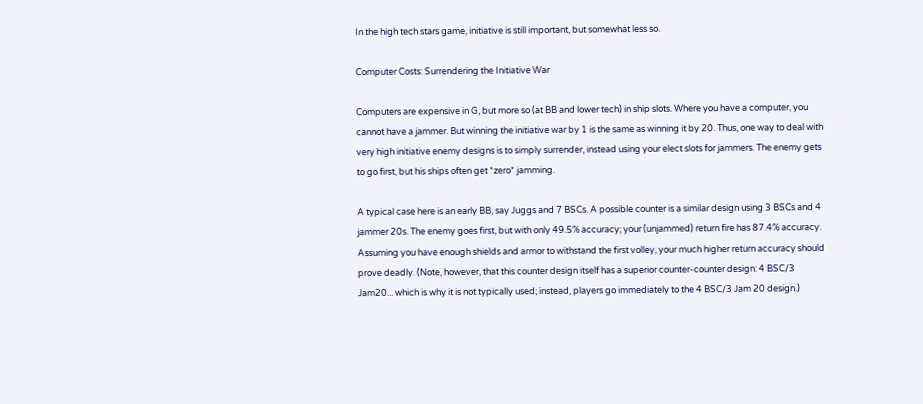In the high tech stars game, initiative is still important, but somewhat less so.

Computer Costs: Surrendering the Initiative War

Computers are expensive in G, but more so (at BB and lower tech) in ship slots. Where you have a computer, you cannot have a jammer. But winning the initiative war by 1 is the same as winning it by 20. Thus, one way to deal with very high initiative enemy designs is to simply surrender, instead using your elect slots for jammers. The enemy gets to go first, but his ships often get *zero* jamming.

A typical case here is an early BB, say Juggs and 7 BSCs. A possible counter is a similar design using 3 BSCs and 4 jammer 20s. The enemy goes first, but with only 49.5% accuracy; your (unjammed) return fire has 87.4% accuracy. Assuming you have enough shields and armor to withstand the first volley, your much higher return accuracy should prove deadly. (Note, however, that this counter design itself has a superior counter-counter design: 4 BSC/3 Jam20... which is why it is not typically used; instead, players go immediately to the 4 BSC/3 Jam 20 design.)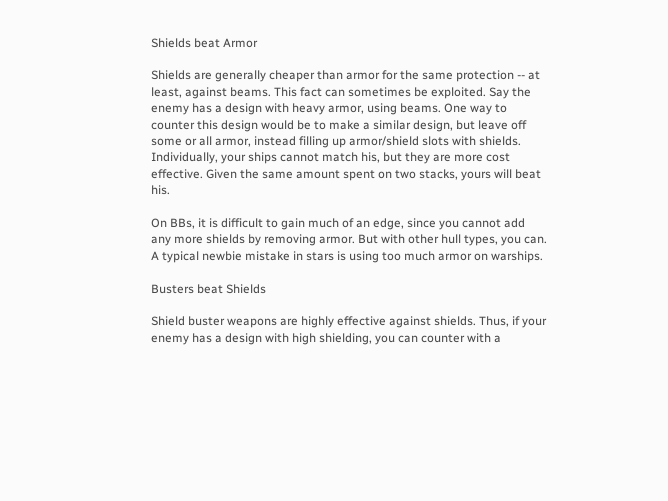Shields beat Armor

Shields are generally cheaper than armor for the same protection -- at least, against beams. This fact can sometimes be exploited. Say the enemy has a design with heavy armor, using beams. One way to counter this design would be to make a similar design, but leave off some or all armor, instead filling up armor/shield slots with shields. Individually, your ships cannot match his, but they are more cost effective. Given the same amount spent on two stacks, yours will beat his.

On BBs, it is difficult to gain much of an edge, since you cannot add any more shields by removing armor. But with other hull types, you can. A typical newbie mistake in stars is using too much armor on warships.

Busters beat Shields

Shield buster weapons are highly effective against shields. Thus, if your enemy has a design with high shielding, you can counter with a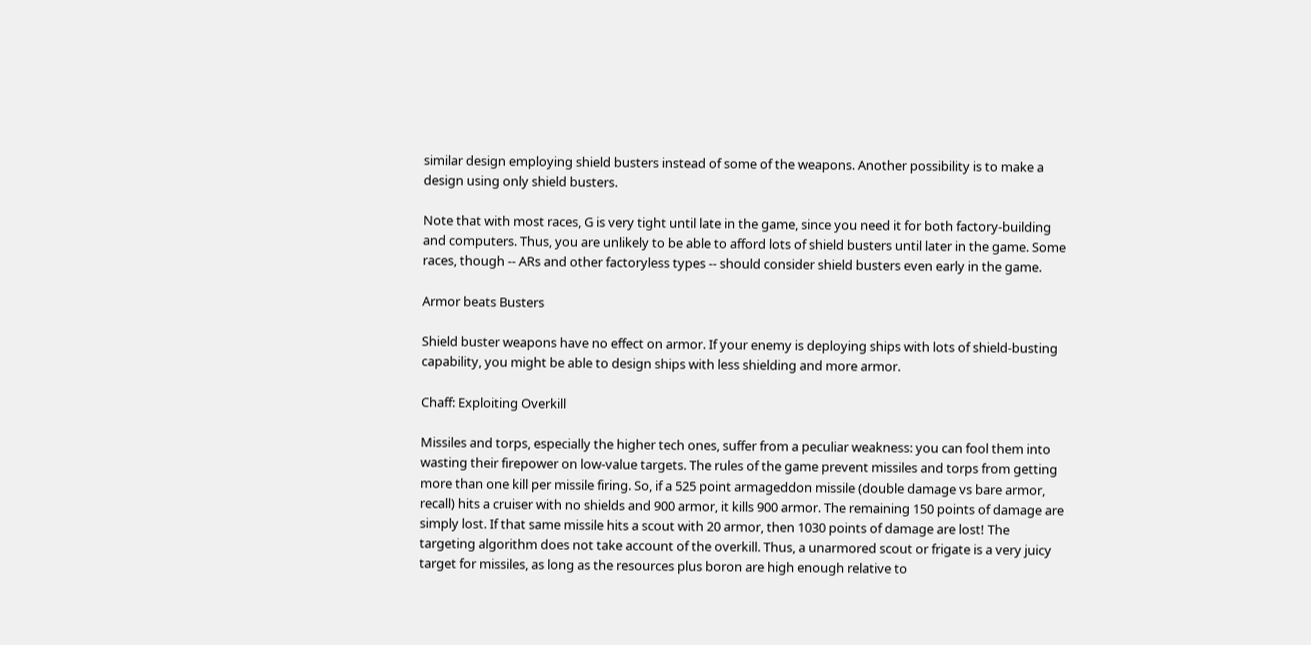similar design employing shield busters instead of some of the weapons. Another possibility is to make a design using only shield busters.

Note that with most races, G is very tight until late in the game, since you need it for both factory-building and computers. Thus, you are unlikely to be able to afford lots of shield busters until later in the game. Some races, though -- ARs and other factoryless types -- should consider shield busters even early in the game.

Armor beats Busters

Shield buster weapons have no effect on armor. If your enemy is deploying ships with lots of shield-busting capability, you might be able to design ships with less shielding and more armor.

Chaff: Exploiting Overkill

Missiles and torps, especially the higher tech ones, suffer from a peculiar weakness: you can fool them into wasting their firepower on low-value targets. The rules of the game prevent missiles and torps from getting more than one kill per missile firing. So, if a 525 point armageddon missile (double damage vs bare armor, recall) hits a cruiser with no shields and 900 armor, it kills 900 armor. The remaining 150 points of damage are simply lost. If that same missile hits a scout with 20 armor, then 1030 points of damage are lost! The targeting algorithm does not take account of the overkill. Thus, a unarmored scout or frigate is a very juicy target for missiles, as long as the resources plus boron are high enough relative to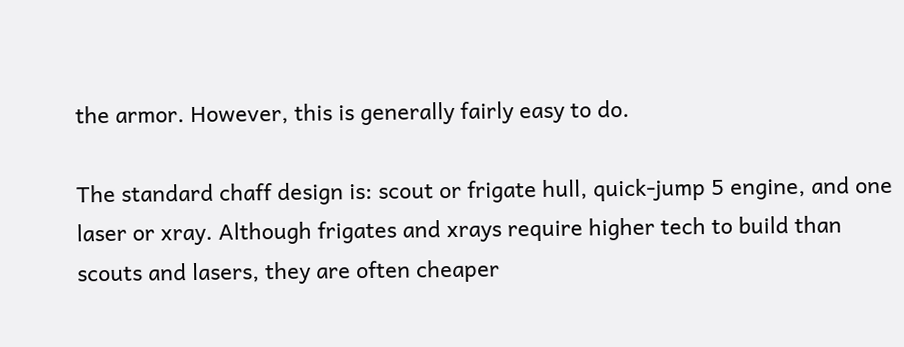the armor. However, this is generally fairly easy to do.

The standard chaff design is: scout or frigate hull, quick-jump 5 engine, and one laser or xray. Although frigates and xrays require higher tech to build than scouts and lasers, they are often cheaper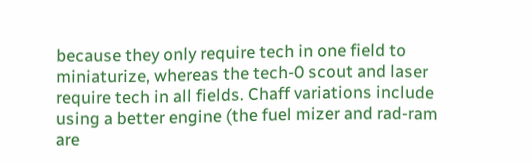because they only require tech in one field to miniaturize, whereas the tech-0 scout and laser require tech in all fields. Chaff variations include using a better engine (the fuel mizer and rad-ram are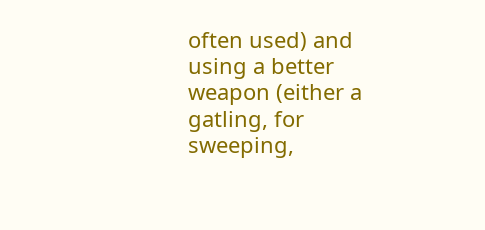often used) and using a better weapon (either a gatling, for sweeping,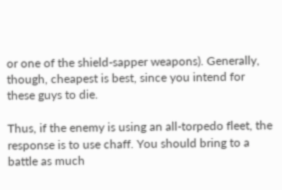or one of the shield-sapper weapons). Generally, though, cheapest is best, since you intend for these guys to die.

Thus, if the enemy is using an all-torpedo fleet, the response is to use chaff. You should bring to a battle as much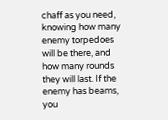chaff as you need, knowing how many enemy torpedoes will be there, and how many rounds they will last. If the enemy has beams, you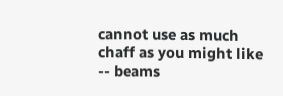cannot use as much chaff as you might like -- beams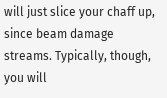will just slice your chaff up, since beam damage streams. Typically, though, you will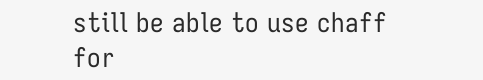still be able to use chaff for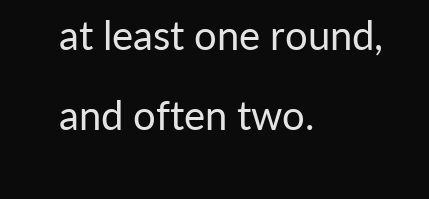at least one round, and often two.